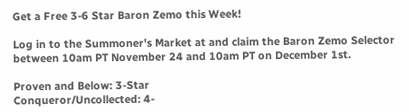Get a Free 3-6 Star Baron Zemo this Week!

Log in to the Summoner's Market at and claim the Baron Zemo Selector between 10am PT November 24 and 10am PT on December 1st.

Proven and Below: 3-Star
Conqueror/Uncollected: 4-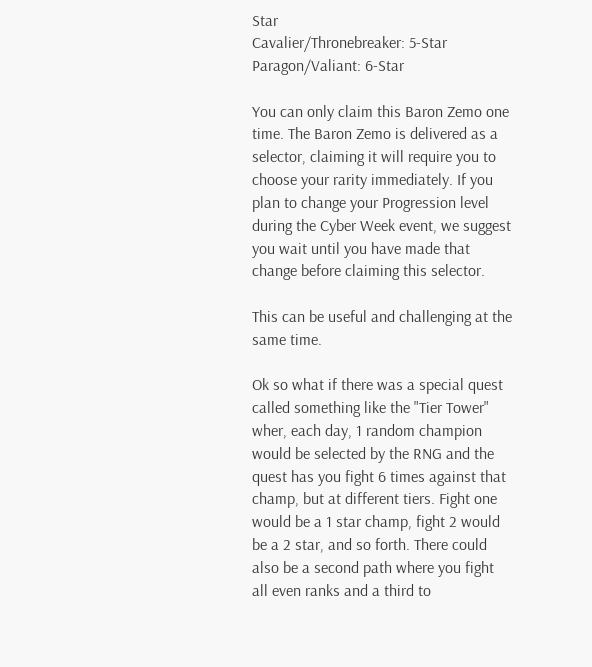Star
Cavalier/Thronebreaker: 5-Star
Paragon/Valiant: 6-Star

You can only claim this Baron Zemo one time. The Baron Zemo is delivered as a selector, claiming it will require you to choose your rarity immediately. If you plan to change your Progression level during the Cyber Week event, we suggest you wait until you have made that change before claiming this selector.

This can be useful and challenging at the same time.

Ok so what if there was a special quest called something like the "Tier Tower" wher, each day, 1 random champion would be selected by the RNG and the quest has you fight 6 times against that champ, but at different tiers. Fight one would be a 1 star champ, fight 2 would be a 2 star, and so forth. There could also be a second path where you fight all even ranks and a third to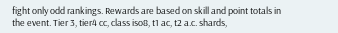fight only odd rankings. Rewards are based on skill and point totals in the event. Tier 3, tier4 cc, class iso8, t1 ac, t2 a.c. shards,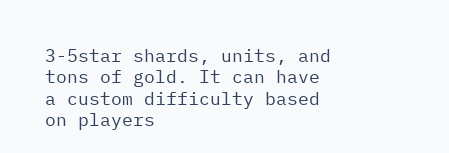3-5star shards, units, and tons of gold. It can have a custom difficulty based on players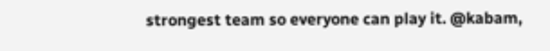strongest team so everyone can play it. @kabam,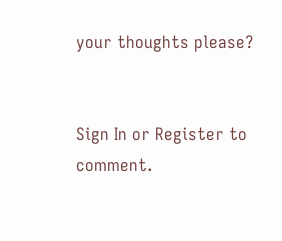your thoughts please?


Sign In or Register to comment.